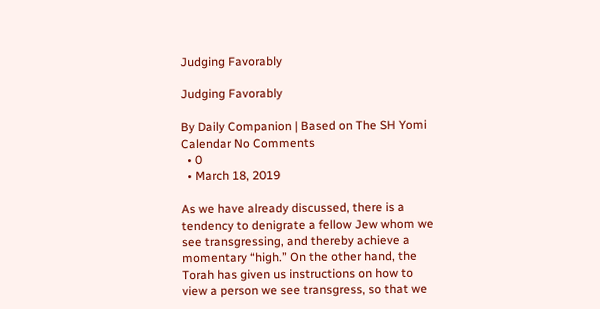Judging Favorably

Judging Favorably

By Daily Companion | Based on The SH Yomi Calendar No Comments
  • 0
  • March 18, 2019

As we have already discussed, there is a tendency to denigrate a fellow Jew whom we see transgressing, and thereby achieve a momentary “high.” On the other hand, the Torah has given us instructions on how to view a person we see transgress, so that we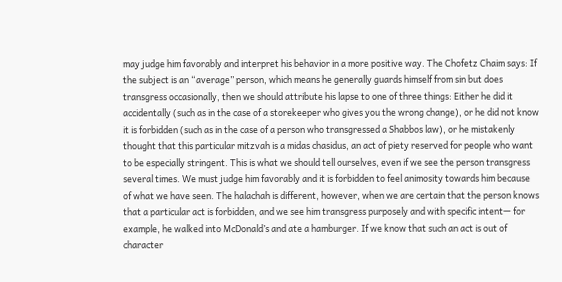may judge him favorably and interpret his behavior in a more positive way. The Chofetz Chaim says: If the subject is an “average” person, which means he generally guards himself from sin but does transgress occasionally, then we should attribute his lapse to one of three things: Either he did it accidentally (such as in the case of a storekeeper who gives you the wrong change), or he did not know it is forbidden (such as in the case of a person who transgressed a Shabbos law), or he mistakenly thought that this particular mitzvah is a midas chasidus, an act of piety reserved for people who want to be especially stringent. This is what we should tell ourselves, even if we see the person transgress several times. We must judge him favorably and it is forbidden to feel animosity towards him because of what we have seen. The halachah is different, however, when we are certain that the person knows that a particular act is forbidden, and we see him transgress purposely and with specific intent— for example, he walked into McDonald’s and ate a hamburger. If we know that such an act is out of character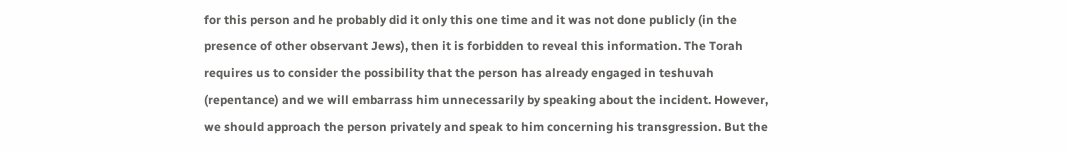for this person and he probably did it only this one time and it was not done publicly (in the presence of other observant Jews), then it is forbidden to reveal this information. The Torah requires us to consider the possibility that the person has already engaged in teshuvah (repentance) and we will embarrass him unnecessarily by speaking about the incident. However, we should approach the person privately and speak to him concerning his transgression. But the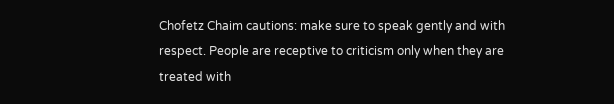Chofetz Chaim cautions: make sure to speak gently and with respect. People are receptive to criticism only when they are treated with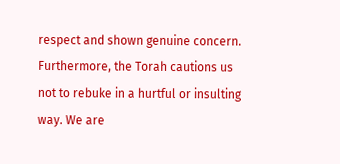respect and shown genuine concern. Furthermore, the Torah cautions us not to rebuke in a hurtful or insulting way. We are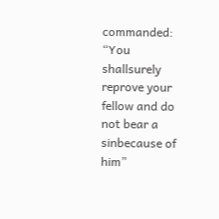commanded: “You shallsurely reprove your fellow and do not bear a sinbecause of him”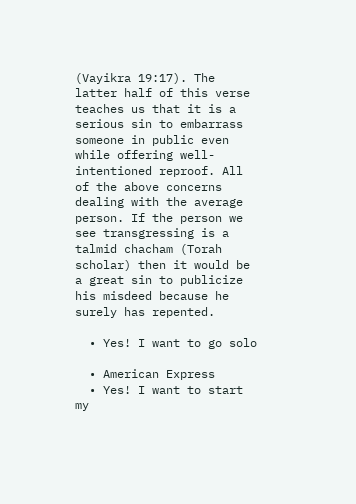(Vayikra 19:17). The latter half of this verse teaches us that it is a serious sin to embarrass someone in public even while offering well-intentioned reproof. All of the above concerns dealing with the average person. If the person we see transgressing is a talmid chacham (Torah scholar) then it would be a great sin to publicize his misdeed because he surely has repented.

  • Yes! I want to go solo

  • American Express
  • Yes! I want to start my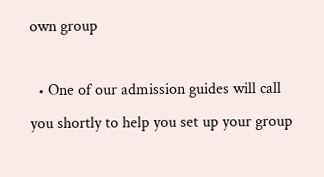own group

  • One of our admission guides will call you shortly to help you set up your group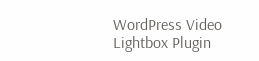WordPress Video Lightbox Plugin